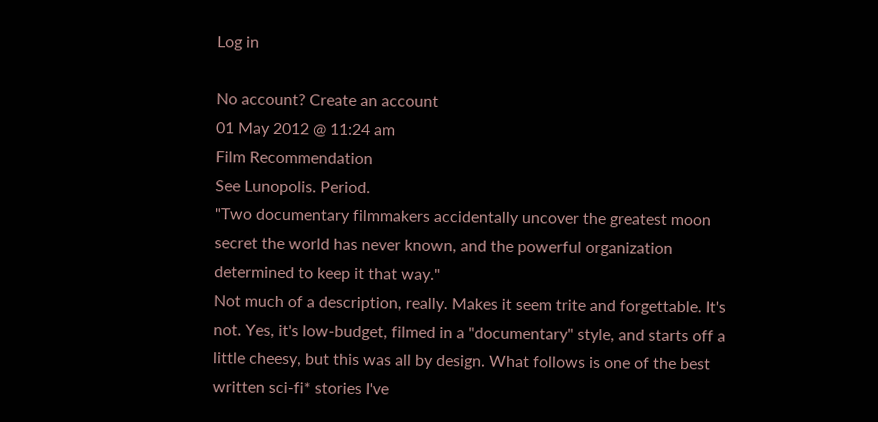Log in

No account? Create an account
01 May 2012 @ 11:24 am
Film Recommendation
See Lunopolis. Period.
"Two documentary filmmakers accidentally uncover the greatest moon secret the world has never known, and the powerful organization determined to keep it that way."
Not much of a description, really. Makes it seem trite and forgettable. It's not. Yes, it's low-budget, filmed in a "documentary" style, and starts off a little cheesy, but this was all by design. What follows is one of the best written sci-fi* stories I've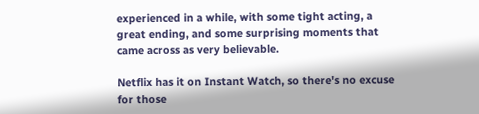experienced in a while, with some tight acting, a great ending, and some surprising moments that came across as very believable.

Netflix has it on Instant Watch, so there's no excuse for those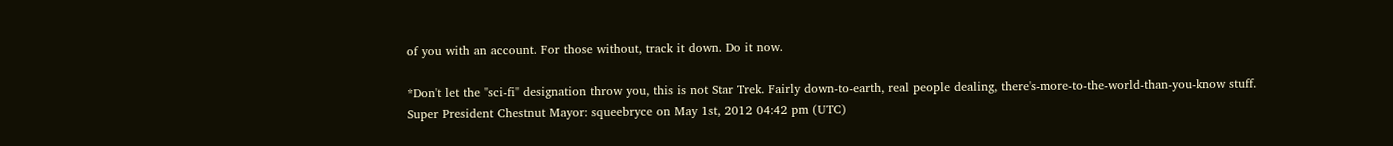of you with an account. For those without, track it down. Do it now.

*Don't let the "sci-fi" designation throw you, this is not Star Trek. Fairly down-to-earth, real people dealing, there's-more-to-the-world-than-you-know stuff.
Super President Chestnut Mayor: squeebryce on May 1st, 2012 04:42 pm (UTC)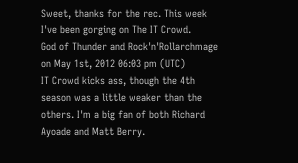Sweet, thanks for the rec. This week I've been gorging on The IT Crowd.
God of Thunder and Rock'n'Rollarchmage on May 1st, 2012 06:03 pm (UTC)
IT Crowd kicks ass, though the 4th season was a little weaker than the others. I'm a big fan of both Richard Ayoade and Matt Berry.